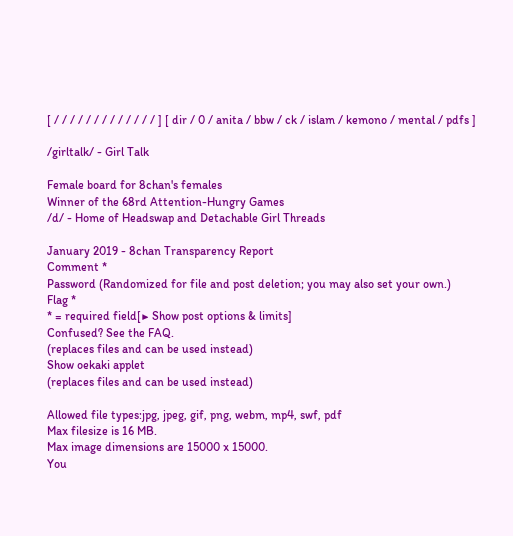[ / / / / / / / / / / / / / ] [ dir / 0 / anita / bbw / ck / islam / kemono / mental / pdfs ]

/girltalk/ - Girl Talk

Female board for 8chan's females
Winner of the 68rd Attention-Hungry Games
/d/ - Home of Headswap and Detachable Girl Threads

January 2019 - 8chan Transparency Report
Comment *
Password (Randomized for file and post deletion; you may also set your own.)
Flag *
* = required field[▶ Show post options & limits]
Confused? See the FAQ.
(replaces files and can be used instead)
Show oekaki applet
(replaces files and can be used instead)

Allowed file types:jpg, jpeg, gif, png, webm, mp4, swf, pdf
Max filesize is 16 MB.
Max image dimensions are 15000 x 15000.
You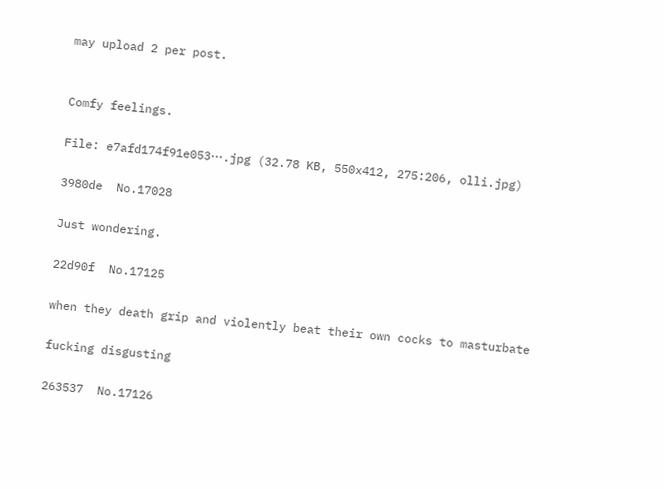may upload 2 per post.


Comfy feelings.

File: e7afd174f91e053⋯.jpg (32.78 KB, 550x412, 275:206, olli.jpg)

3980de  No.17028

Just wondering.

22d90f  No.17125

when they death grip and violently beat their own cocks to masturbate

fucking disgusting

263537  No.17126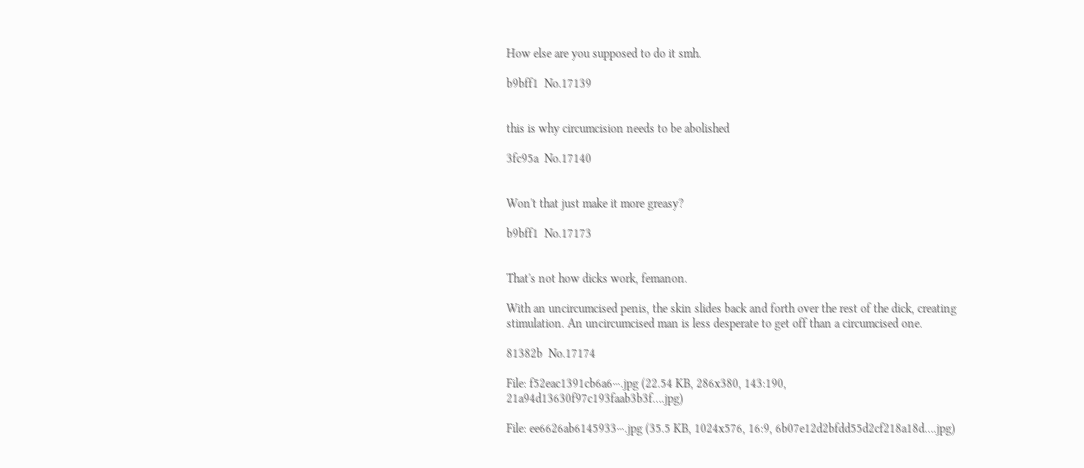How else are you supposed to do it smh.

b9bff1  No.17139


this is why circumcision needs to be abolished

3fc95a  No.17140


Won't that just make it more greasy?

b9bff1  No.17173


That's not how dicks work, femanon.

With an uncircumcised penis, the skin slides back and forth over the rest of the dick, creating stimulation. An uncircumcised man is less desperate to get off than a circumcised one.

81382b  No.17174

File: f52eac1391cb6a6⋯.jpg (22.54 KB, 286x380, 143:190, 21a94d13630f97c193faab3b3f….jpg)

File: ee6626ab6145933⋯.jpg (35.5 KB, 1024x576, 16:9, 6b07e12d2bfdd55d2cf218a18d….jpg)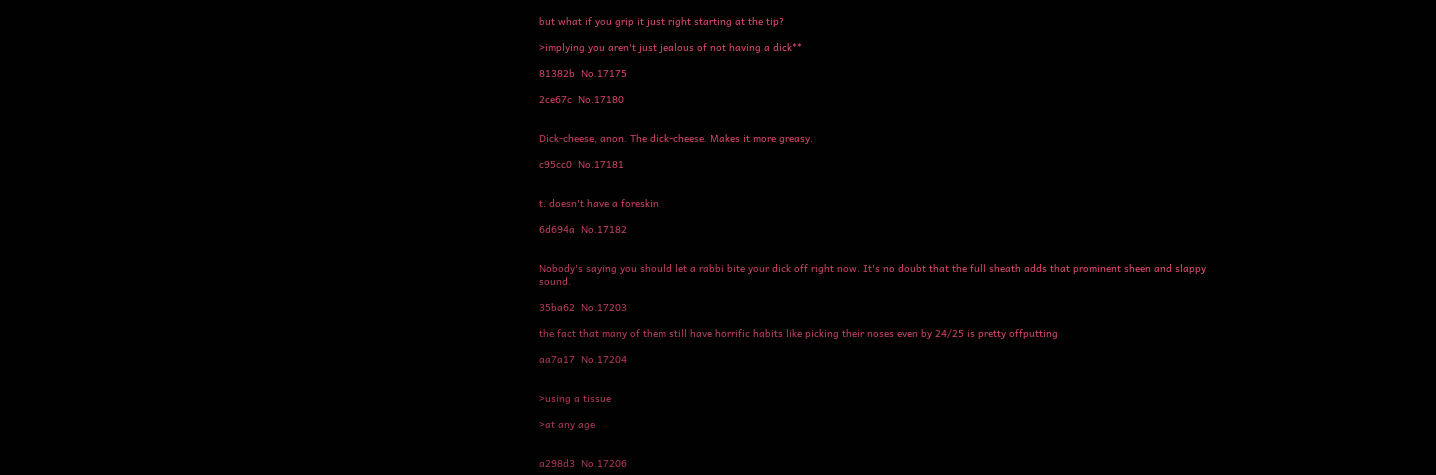but what if you grip it just right starting at the tip?

>implying you aren't just jealous of not having a dick**

81382b  No.17175

2ce67c  No.17180


Dick-cheese, anon. The dick-cheese. Makes it more greasy.

c95cc0  No.17181


t. doesn't have a foreskin

6d694a  No.17182


Nobody's saying you should let a rabbi bite your dick off right now. It's no doubt that the full sheath adds that prominent sheen and slappy sound.

35ba62  No.17203

the fact that many of them still have horrific habits like picking their noses even by 24/25 is pretty offputting

aa7a17  No.17204


>using a tissue

>at any age


a298d3  No.17206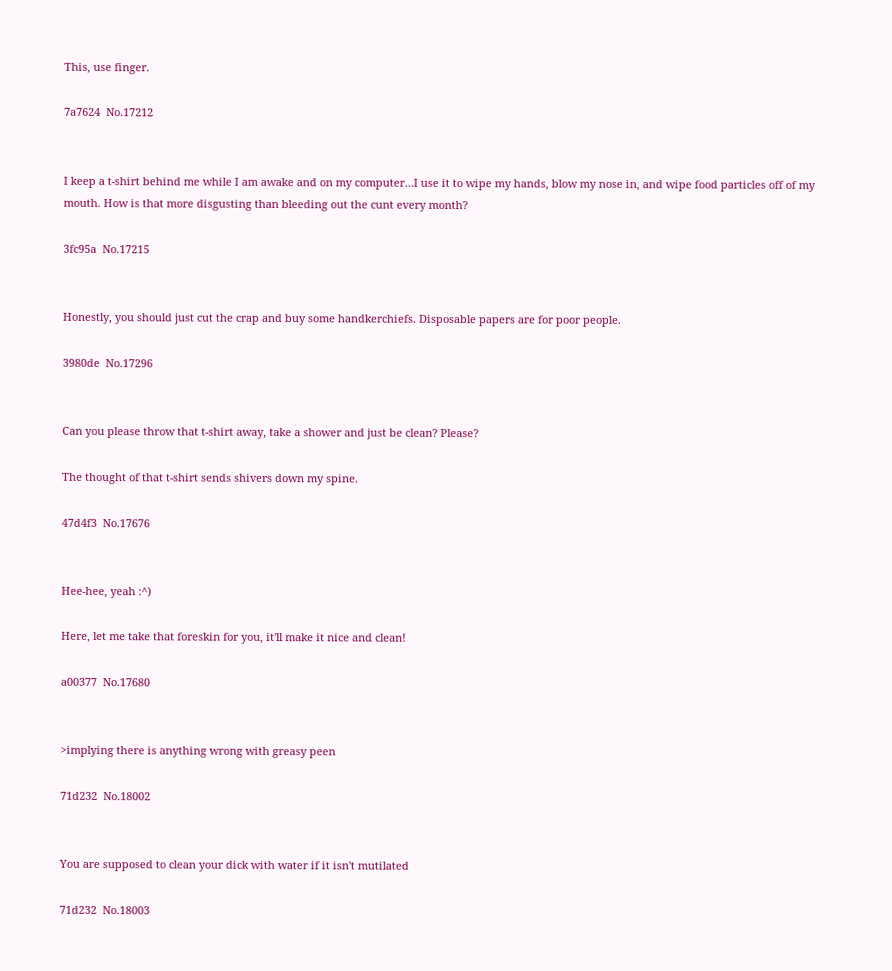This, use finger.

7a7624  No.17212


I keep a t-shirt behind me while I am awake and on my computer…I use it to wipe my hands, blow my nose in, and wipe food particles off of my mouth. How is that more disgusting than bleeding out the cunt every month?

3fc95a  No.17215


Honestly, you should just cut the crap and buy some handkerchiefs. Disposable papers are for poor people.

3980de  No.17296


Can you please throw that t-shirt away, take a shower and just be clean? Please?

The thought of that t-shirt sends shivers down my spine.

47d4f3  No.17676


Hee-hee, yeah :^)

Here, let me take that foreskin for you, it'll make it nice and clean!

a00377  No.17680


>implying there is anything wrong with greasy peen

71d232  No.18002


You are supposed to clean your dick with water if it isn't mutilated

71d232  No.18003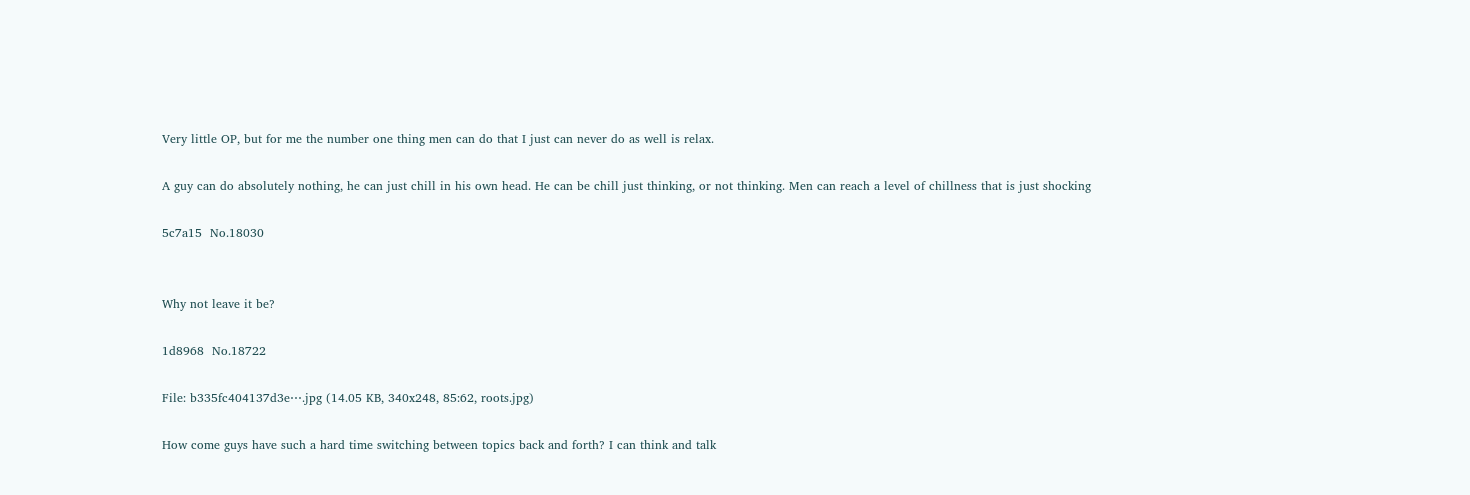Very little OP, but for me the number one thing men can do that I just can never do as well is relax.

A guy can do absolutely nothing, he can just chill in his own head. He can be chill just thinking, or not thinking. Men can reach a level of chillness that is just shocking

5c7a15  No.18030


Why not leave it be?

1d8968  No.18722

File: b335fc404137d3e⋯.jpg (14.05 KB, 340x248, 85:62, roots.jpg)

How come guys have such a hard time switching between topics back and forth? I can think and talk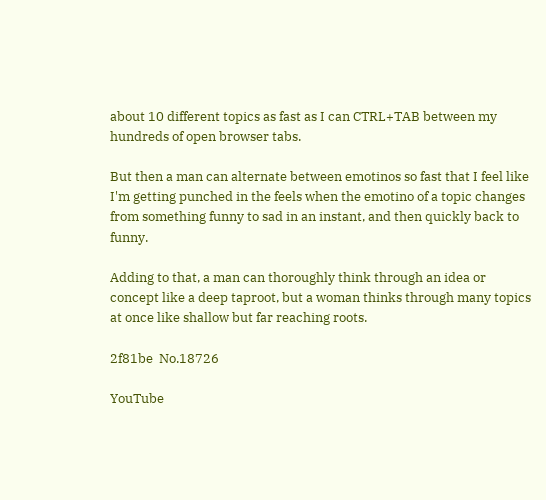about 10 different topics as fast as I can CTRL+TAB between my hundreds of open browser tabs.

But then a man can alternate between emotinos so fast that I feel like I'm getting punched in the feels when the emotino of a topic changes from something funny to sad in an instant, and then quickly back to funny.

Adding to that, a man can thoroughly think through an idea or concept like a deep taproot, but a woman thinks through many topics at once like shallow but far reaching roots.

2f81be  No.18726

YouTube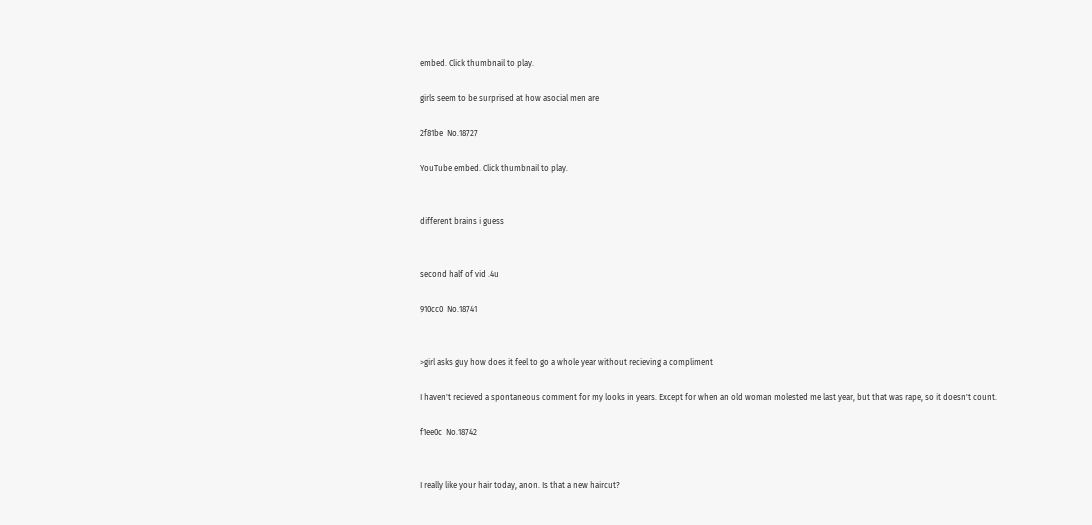embed. Click thumbnail to play.

girls seem to be surprised at how asocial men are

2f81be  No.18727

YouTube embed. Click thumbnail to play.


different brains i guess


second half of vid .4u

910cc0  No.18741


>girl asks guy how does it feel to go a whole year without recieving a compliment

I haven't recieved a spontaneous comment for my looks in years. Except for when an old woman molested me last year, but that was rape, so it doesn't count.

f1ee0c  No.18742


I really like your hair today, anon. Is that a new haircut?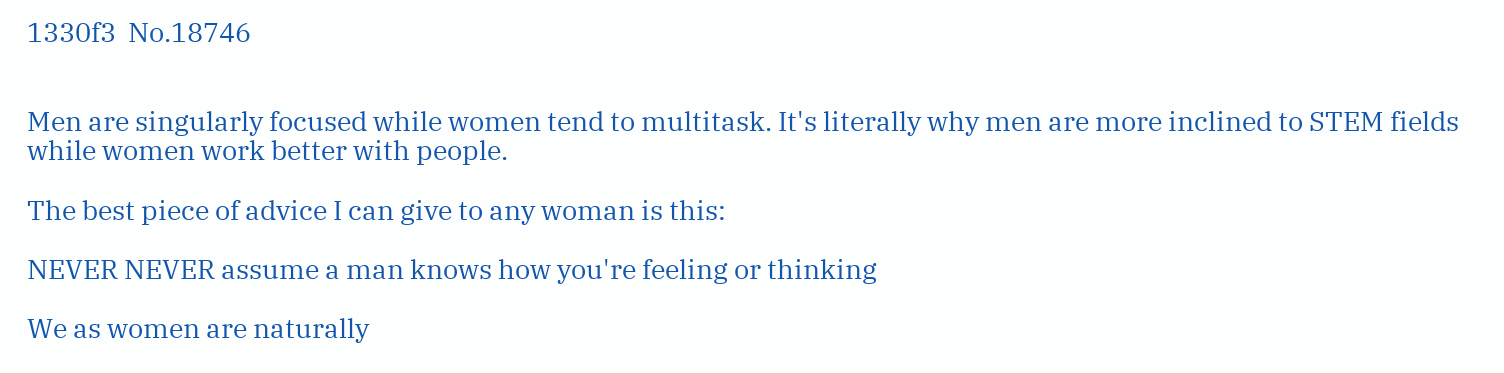1330f3  No.18746


Men are singularly focused while women tend to multitask. It's literally why men are more inclined to STEM fields while women work better with people.

The best piece of advice I can give to any woman is this:

NEVER NEVER assume a man knows how you're feeling or thinking

We as women are naturally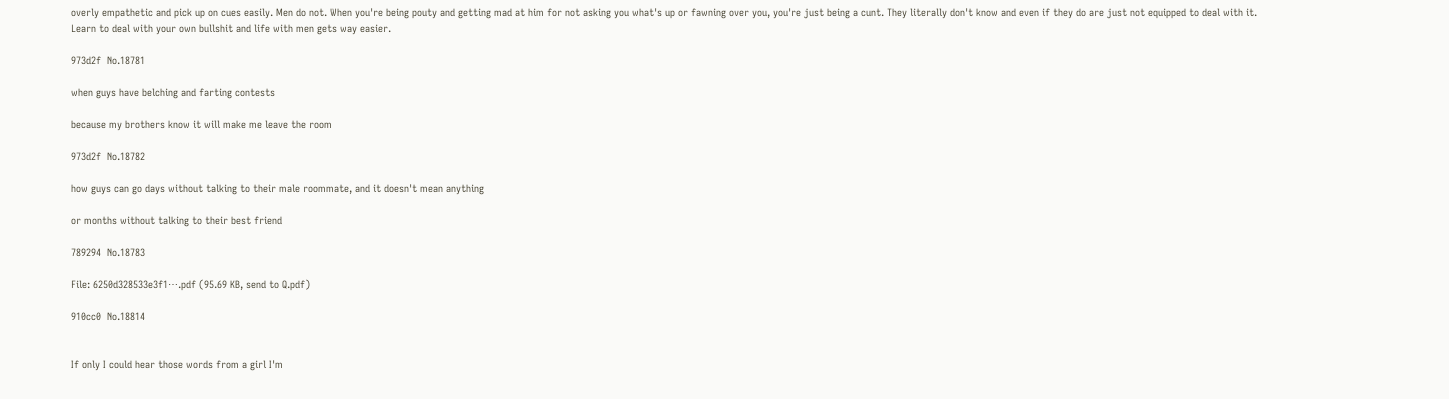overly empathetic and pick up on cues easily. Men do not. When you're being pouty and getting mad at him for not asking you what's up or fawning over you, you're just being a cunt. They literally don't know and even if they do are just not equipped to deal with it. Learn to deal with your own bullshit and life with men gets way easier.

973d2f  No.18781

when guys have belching and farting contests

because my brothers know it will make me leave the room

973d2f  No.18782

how guys can go days without talking to their male roommate, and it doesn't mean anything

or months without talking to their best friend

789294  No.18783

File: 6250d328533e3f1⋯.pdf (95.69 KB, send to Q.pdf)

910cc0  No.18814


If only I could hear those words from a girl I'm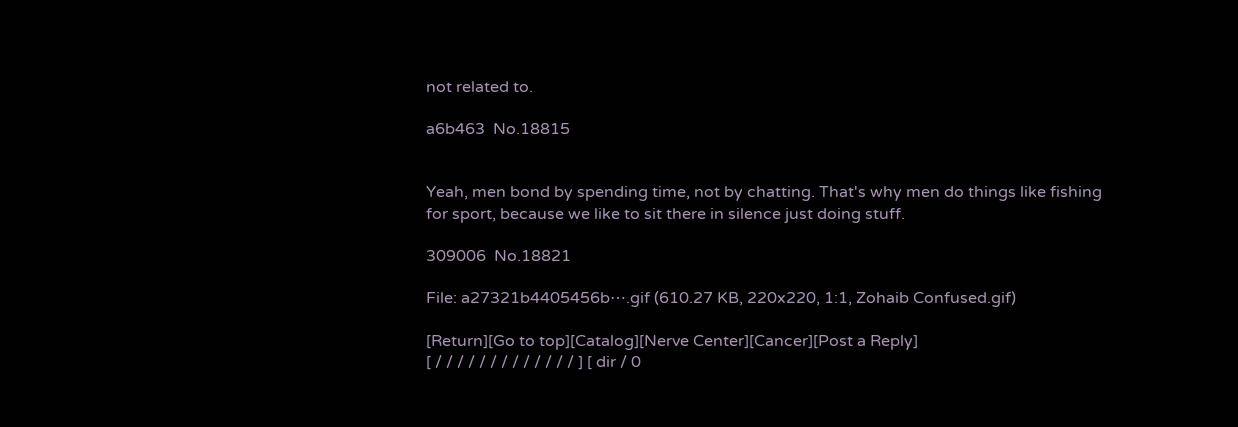not related to.

a6b463  No.18815


Yeah, men bond by spending time, not by chatting. That's why men do things like fishing for sport, because we like to sit there in silence just doing stuff.

309006  No.18821

File: a27321b4405456b⋯.gif (610.27 KB, 220x220, 1:1, Zohaib Confused.gif)

[Return][Go to top][Catalog][Nerve Center][Cancer][Post a Reply]
[ / / / / / / / / / / / / / ] [ dir / 0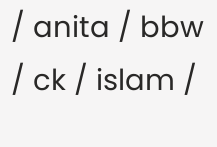/ anita / bbw / ck / islam /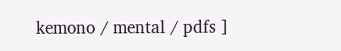kemono / mental / pdfs ]